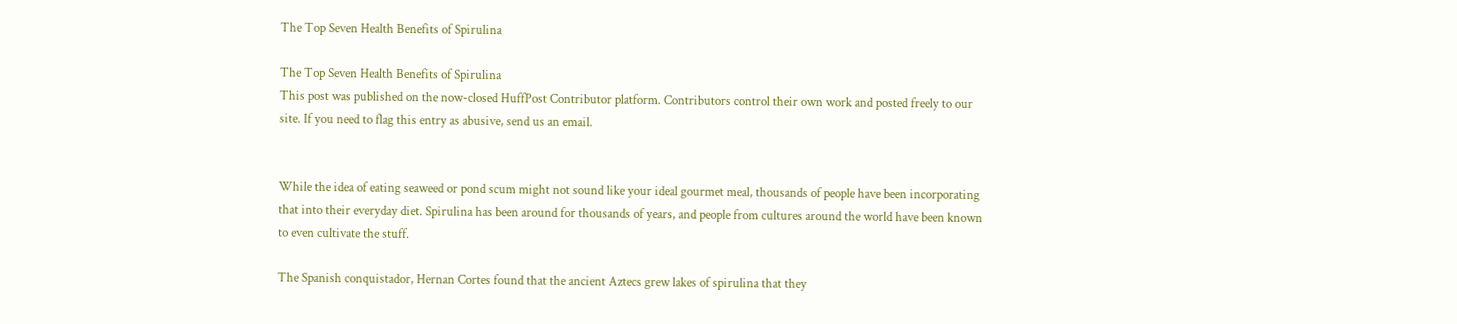The Top Seven Health Benefits of Spirulina

The Top Seven Health Benefits of Spirulina
This post was published on the now-closed HuffPost Contributor platform. Contributors control their own work and posted freely to our site. If you need to flag this entry as abusive, send us an email.


While the idea of eating seaweed or pond scum might not sound like your ideal gourmet meal, thousands of people have been incorporating that into their everyday diet. Spirulina has been around for thousands of years, and people from cultures around the world have been known to even cultivate the stuff.

The Spanish conquistador, Hernan Cortes found that the ancient Aztecs grew lakes of spirulina that they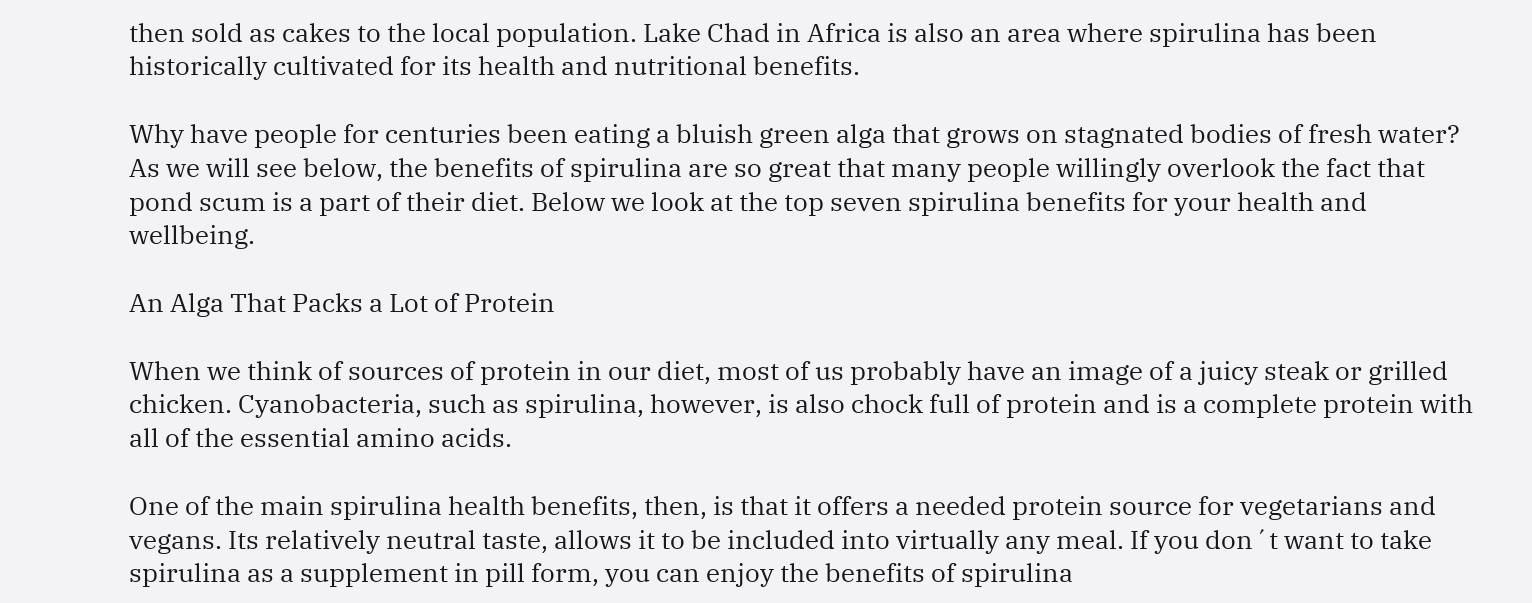then sold as cakes to the local population. Lake Chad in Africa is also an area where spirulina has been historically cultivated for its health and nutritional benefits.

Why have people for centuries been eating a bluish green alga that grows on stagnated bodies of fresh water? As we will see below, the benefits of spirulina are so great that many people willingly overlook the fact that pond scum is a part of their diet. Below we look at the top seven spirulina benefits for your health and wellbeing.

An Alga That Packs a Lot of Protein

When we think of sources of protein in our diet, most of us probably have an image of a juicy steak or grilled chicken. Cyanobacteria, such as spirulina, however, is also chock full of protein and is a complete protein with all of the essential amino acids.

One of the main spirulina health benefits, then, is that it offers a needed protein source for vegetarians and vegans. Its relatively neutral taste, allows it to be included into virtually any meal. If you don´t want to take spirulina as a supplement in pill form, you can enjoy the benefits of spirulina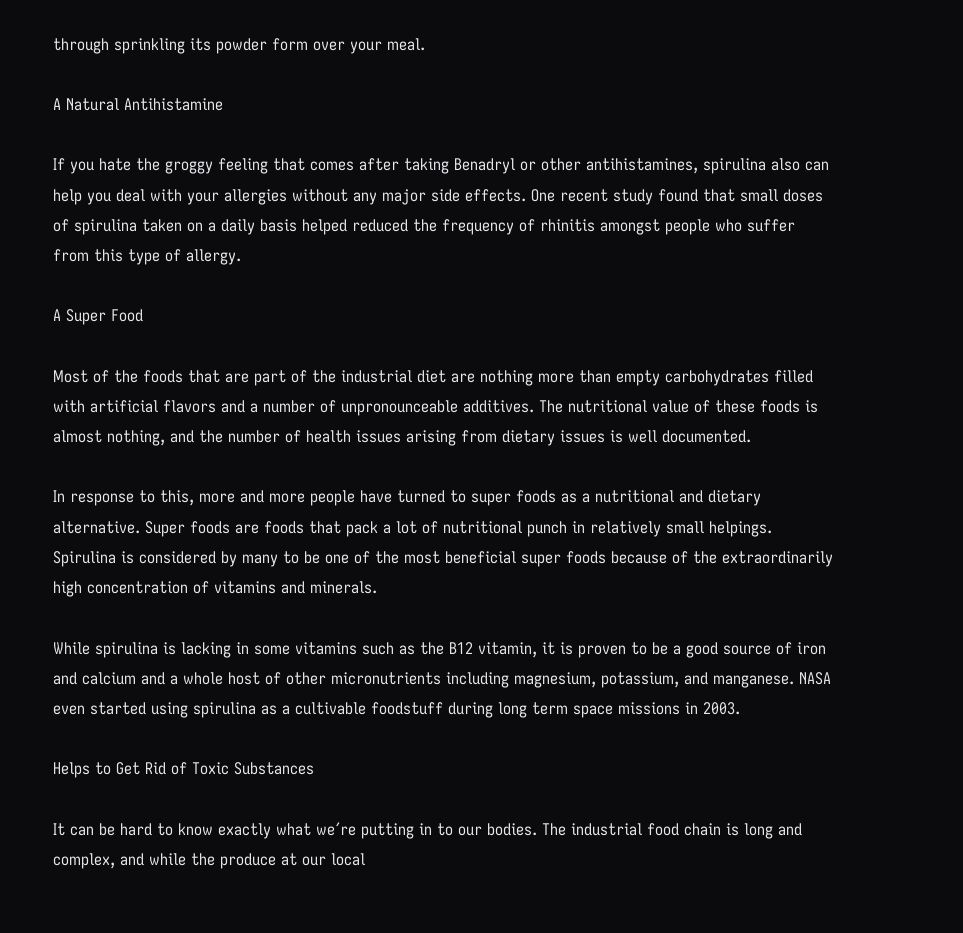through sprinkling its powder form over your meal.

A Natural Antihistamine

If you hate the groggy feeling that comes after taking Benadryl or other antihistamines, spirulina also can help you deal with your allergies without any major side effects. One recent study found that small doses of spirulina taken on a daily basis helped reduced the frequency of rhinitis amongst people who suffer from this type of allergy.

A Super Food

Most of the foods that are part of the industrial diet are nothing more than empty carbohydrates filled with artificial flavors and a number of unpronounceable additives. The nutritional value of these foods is almost nothing, and the number of health issues arising from dietary issues is well documented.

In response to this, more and more people have turned to super foods as a nutritional and dietary alternative. Super foods are foods that pack a lot of nutritional punch in relatively small helpings. Spirulina is considered by many to be one of the most beneficial super foods because of the extraordinarily high concentration of vitamins and minerals.

While spirulina is lacking in some vitamins such as the B12 vitamin, it is proven to be a good source of iron and calcium and a whole host of other micronutrients including magnesium, potassium, and manganese. NASA even started using spirulina as a cultivable foodstuff during long term space missions in 2003.

Helps to Get Rid of Toxic Substances

It can be hard to know exactly what we´re putting in to our bodies. The industrial food chain is long and complex, and while the produce at our local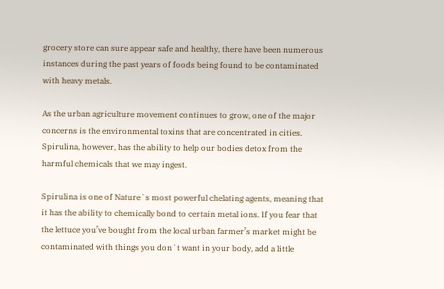grocery store can sure appear safe and healthy, there have been numerous instances during the past years of foods being found to be contaminated with heavy metals.

As the urban agriculture movement continues to grow, one of the major concerns is the environmental toxins that are concentrated in cities. Spirulina, however, has the ability to help our bodies detox from the harmful chemicals that we may ingest.

Spirulina is one of Nature´s most powerful chelating agents, meaning that it has the ability to chemically bond to certain metal ions. If you fear that the lettuce you’ve bought from the local urban farmer’s market might be contaminated with things you don´t want in your body, add a little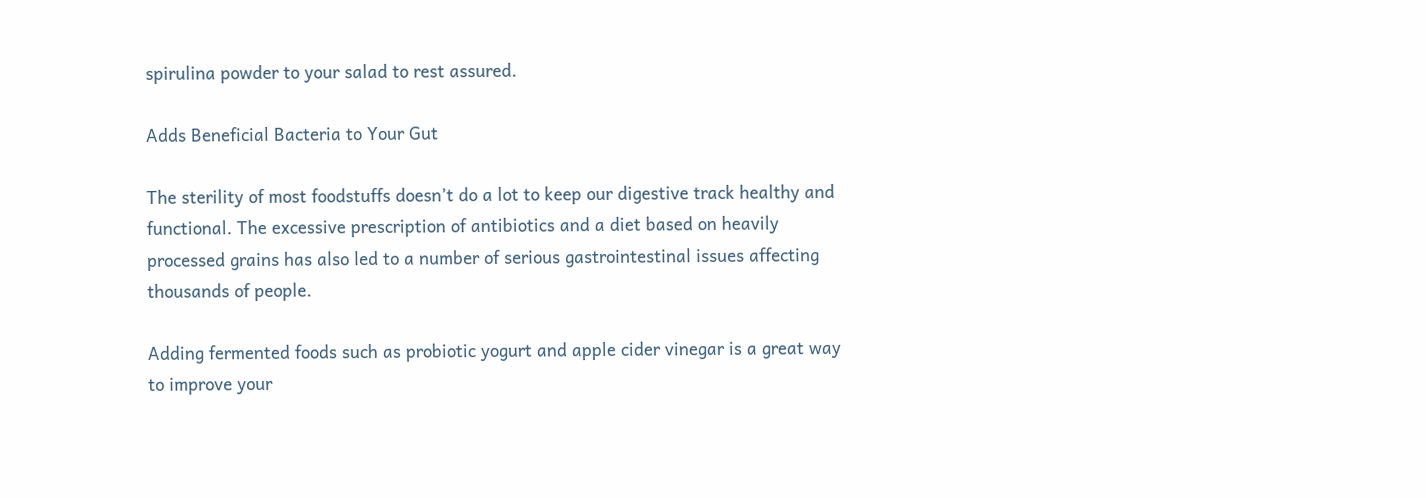spirulina powder to your salad to rest assured.

Adds Beneficial Bacteria to Your Gut

The sterility of most foodstuffs doesn’t do a lot to keep our digestive track healthy and functional. The excessive prescription of antibiotics and a diet based on heavily processed grains has also led to a number of serious gastrointestinal issues affecting thousands of people.

Adding fermented foods such as probiotic yogurt and apple cider vinegar is a great way to improve your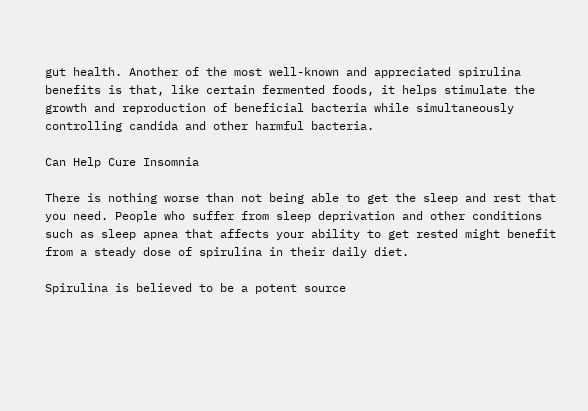gut health. Another of the most well-known and appreciated spirulina benefits is that, like certain fermented foods, it helps stimulate the growth and reproduction of beneficial bacteria while simultaneously controlling candida and other harmful bacteria.

Can Help Cure Insomnia

There is nothing worse than not being able to get the sleep and rest that you need. People who suffer from sleep deprivation and other conditions such as sleep apnea that affects your ability to get rested might benefit from a steady dose of spirulina in their daily diet.

Spirulina is believed to be a potent source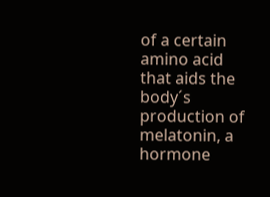of a certain amino acid that aids the body´s production of melatonin, a hormone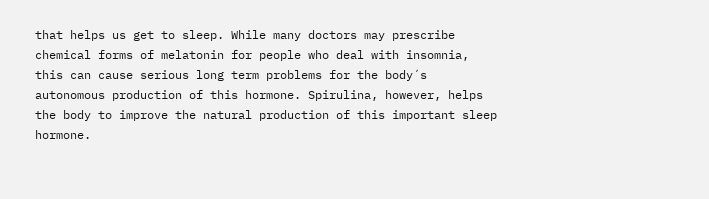that helps us get to sleep. While many doctors may prescribe chemical forms of melatonin for people who deal with insomnia, this can cause serious long term problems for the body´s autonomous production of this hormone. Spirulina, however, helps the body to improve the natural production of this important sleep hormone.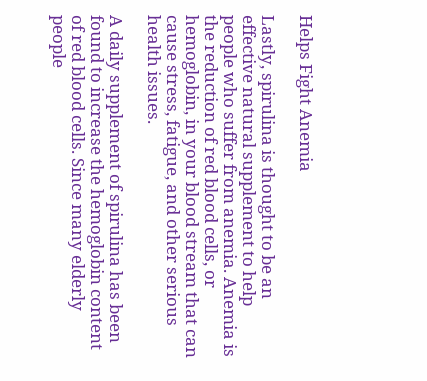Helps Fight Anemia

Lastly, spirulina is thought to be an effective natural supplement to help people who suffer from anemia. Anemia is the reduction of red blood cells, or hemoglobin, in your blood stream that can cause stress, fatigue, and other serious health issues.

A daily supplement of spirulina has been found to increase the hemoglobin content of red blood cells. Since many elderly people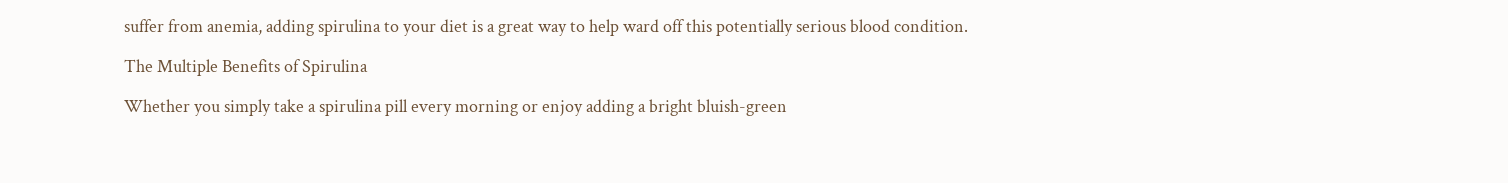suffer from anemia, adding spirulina to your diet is a great way to help ward off this potentially serious blood condition.

The Multiple Benefits of Spirulina

Whether you simply take a spirulina pill every morning or enjoy adding a bright bluish-green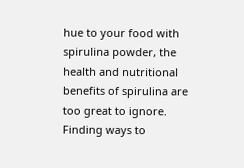hue to your food with spirulina powder, the health and nutritional benefits of spirulina are too great to ignore. Finding ways to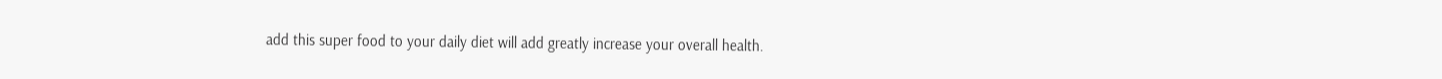add this super food to your daily diet will add greatly increase your overall health.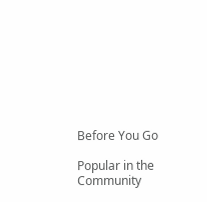Before You Go

Popular in the Community